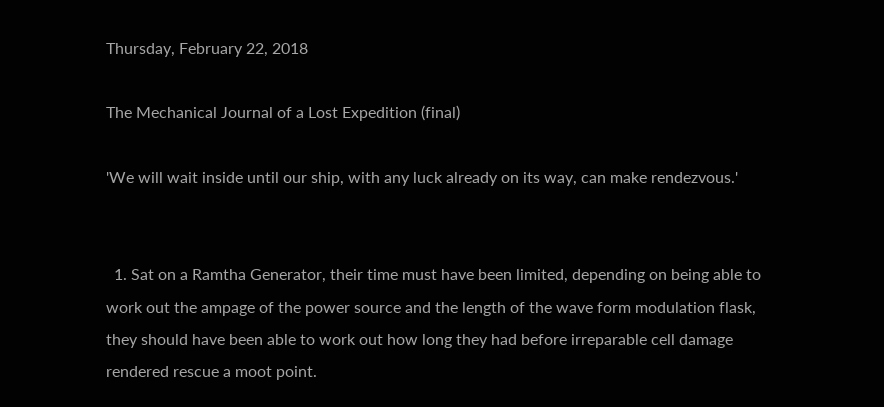Thursday, February 22, 2018

The Mechanical Journal of a Lost Expedition (final)

'We will wait inside until our ship, with any luck already on its way, can make rendezvous.'


  1. Sat on a Ramtha Generator, their time must have been limited, depending on being able to work out the ampage of the power source and the length of the wave form modulation flask, they should have been able to work out how long they had before irreparable cell damage rendered rescue a moot point.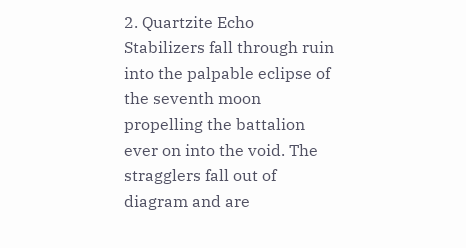2. Quartzite Echo Stabilizers fall through ruin into the palpable eclipse of the seventh moon propelling the battalion ever on into the void. The stragglers fall out of diagram and are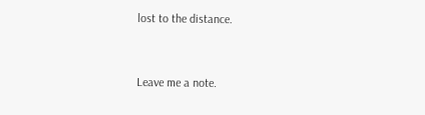lost to the distance.


Leave me a note.